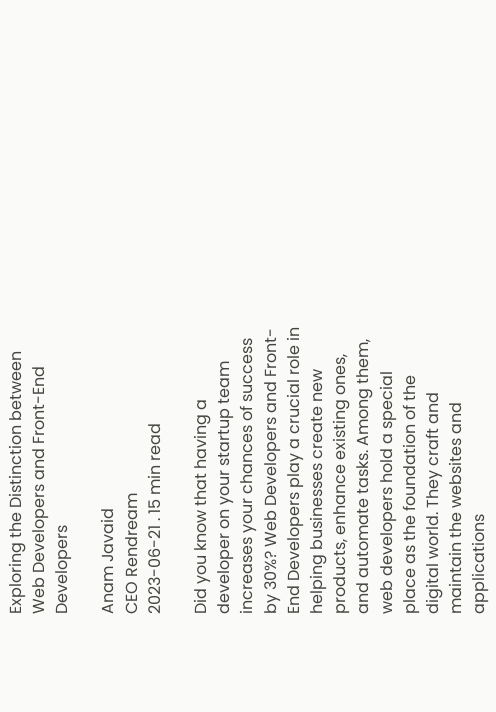Exploring the Distinction between Web Developers and Front-End Developers

Anam Javaid
CEO Rendream
2023-06-21 . 15 min read

Did you know that having a developer on your startup team increases your chances of success by 30%? Web Developers and Front-End Developers play a crucial role in helping businesses create new products, enhance existing ones, and automate tasks. Among them, web developers hold a special place as the foundation of the digital world. They craft and maintain the websites and applications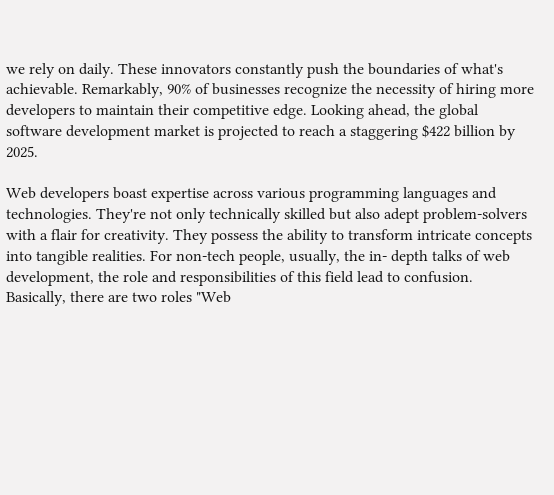we rely on daily. These innovators constantly push the boundaries of what's achievable. Remarkably, 90% of businesses recognize the necessity of hiring more developers to maintain their competitive edge. Looking ahead, the global software development market is projected to reach a staggering $422 billion by 2025.

Web developers boast expertise across various programming languages and technologies. They're not only technically skilled but also adept problem-solvers with a flair for creativity. They possess the ability to transform intricate concepts into tangible realities. For non-tech people, usually, the in- depth talks of web development, the role and responsibilities of this field lead to confusion. Basically, there are two roles "Web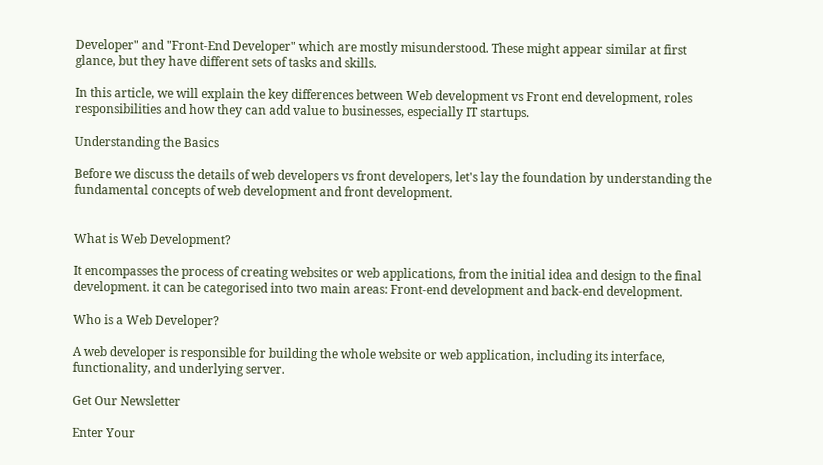Developer" and "Front-End Developer" which are mostly misunderstood. These might appear similar at first glance, but they have different sets of tasks and skills.

In this article, we will explain the key differences between Web development vs Front end development, roles responsibilities and how they can add value to businesses, especially IT startups.

Understanding the Basics

Before we discuss the details of web developers vs front developers, let's lay the foundation by understanding the fundamental concepts of web development and front development.


What is Web Development?

It encompasses the process of creating websites or web applications, from the initial idea and design to the final development. it can be categorised into two main areas: Front-end development and back-end development.

Who is a Web Developer?

A web developer is responsible for building the whole website or web application, including its interface, functionality, and underlying server.

Get Our Newsletter

Enter Your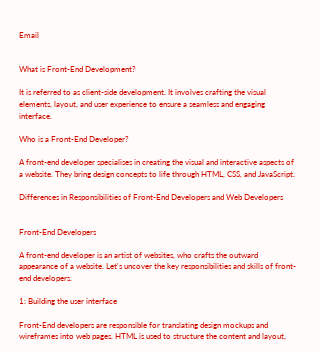Email


What is Front-End Development?

It is referred to as client-side development. It involves crafting the visual elements, layout, and user experience to ensure a seamless and engaging interface.

Who is a Front-End Developer?

A front-end developer specialises in creating the visual and interactive aspects of a website. They bring design concepts to life through HTML, CSS, and JavaScript.

Differences in Responsibilities of Front-End Developers and Web Developers


Front-End Developers

A front-end developer is an artist of websites, who crafts the outward appearance of a website. Let's uncover the key responsibilities and skills of front-end developers.

1: Building the user interface

Front-End developers are responsible for translating design mockups and wireframes into web pages. HTML is used to structure the content and layout,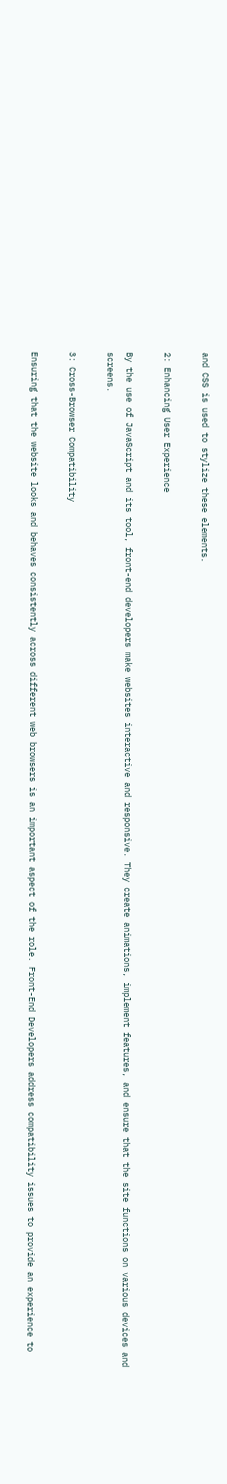and CSS is used to stylize these elements.

2: Enhancing User Experience

By the use of JavaScript and its tool, front-end developers make websites interactive and responsive. They create animations, implement features, and ensure that the site functions on various devices and screens.

3: Cross-Browser Compatibility

Ensuring that the website looks and behaves consistently across different web browsers is an important aspect of the role. Front-End Developers address compatibility issues to provide an experience to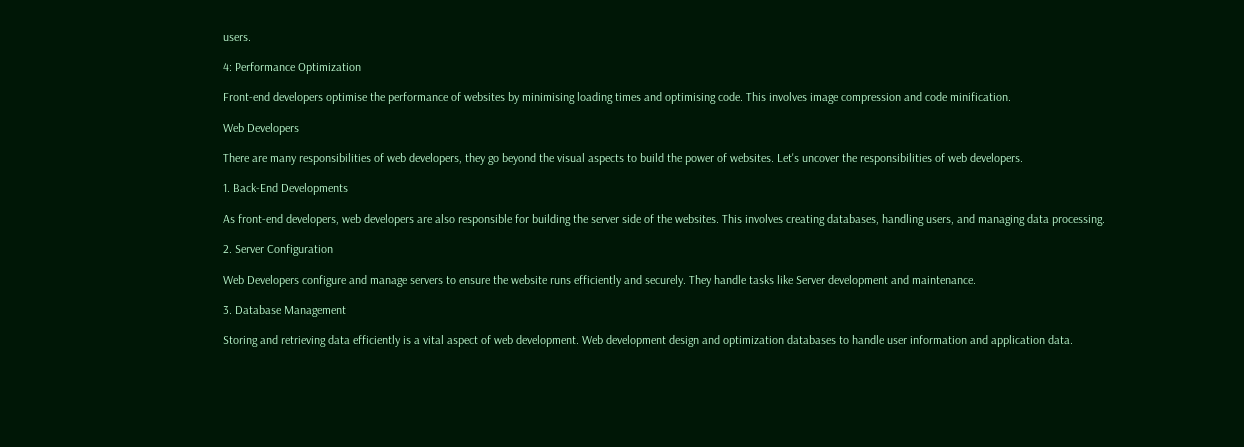users.

4: Performance Optimization

Front-end developers optimise the performance of websites by minimising loading times and optimising code. This involves image compression and code minification.

Web Developers

There are many responsibilities of web developers, they go beyond the visual aspects to build the power of websites. Let's uncover the responsibilities of web developers.

1. Back-End Developments

As front-end developers, web developers are also responsible for building the server side of the websites. This involves creating databases, handling users, and managing data processing.

2. Server Configuration

Web Developers configure and manage servers to ensure the website runs efficiently and securely. They handle tasks like Server development and maintenance.

3. Database Management

Storing and retrieving data efficiently is a vital aspect of web development. Web development design and optimization databases to handle user information and application data.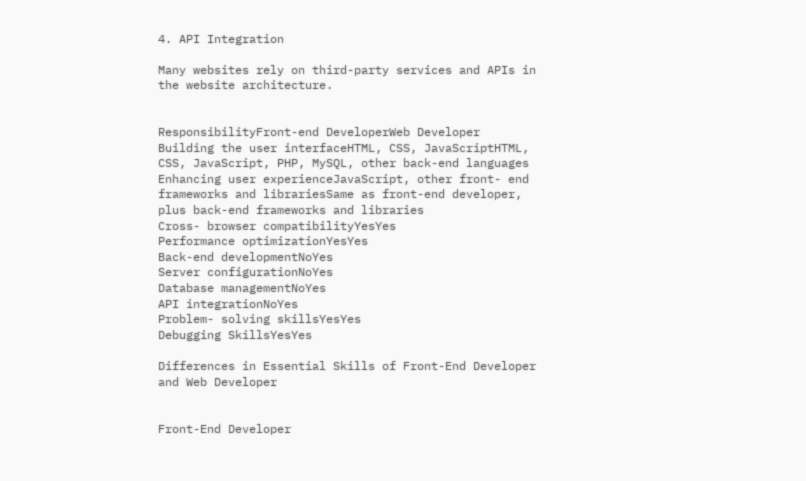4. API Integration

Many websites rely on third-party services and APIs in the website architecture.


ResponsibilityFront-end DeveloperWeb Developer
Building the user interfaceHTML, CSS, JavaScriptHTML, CSS, JavaScript, PHP, MySQL, other back-end languages
Enhancing user experienceJavaScript, other front- end frameworks and librariesSame as front-end developer, plus back-end frameworks and libraries
Cross- browser compatibilityYesYes
Performance optimizationYesYes
Back-end developmentNoYes
Server configurationNoYes
Database managementNoYes
API integrationNoYes
Problem- solving skillsYesYes
Debugging SkillsYesYes

Differences in Essential Skills of Front-End Developer and Web Developer


Front-End Developer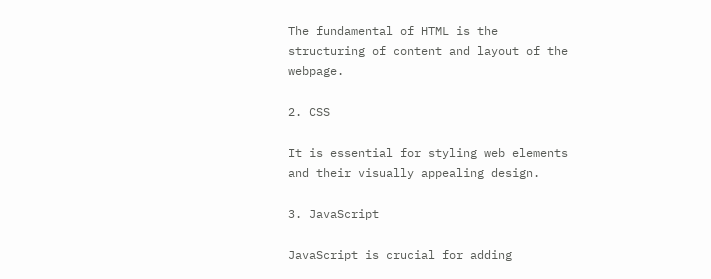The fundamental of HTML is the structuring of content and layout of the webpage.

2. CSS

It is essential for styling web elements and their visually appealing design.

3. JavaScript

JavaScript is crucial for adding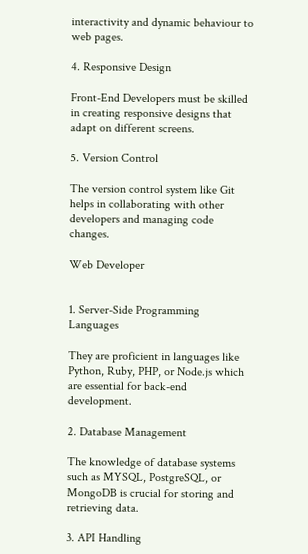interactivity and dynamic behaviour to web pages.

4. Responsive Design

Front-End Developers must be skilled in creating responsive designs that adapt on different screens.

5. Version Control

The version control system like Git helps in collaborating with other developers and managing code changes.

Web Developer


1. Server-Side Programming Languages

They are proficient in languages like Python, Ruby, PHP, or Node.js which are essential for back-end development.

2. Database Management

The knowledge of database systems such as MYSQL, PostgreSQL, or MongoDB is crucial for storing and retrieving data.

3. API Handling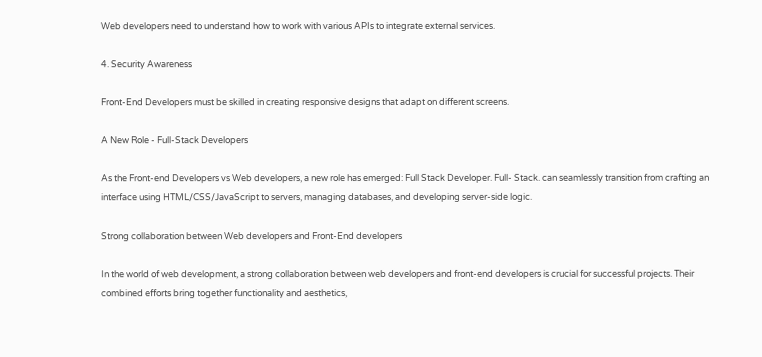Web developers need to understand how to work with various APIs to integrate external services.

4. Security Awareness

Front-End Developers must be skilled in creating responsive designs that adapt on different screens.

A New Role - Full-Stack Developers

As the Front-end Developers vs Web developers, a new role has emerged: Full Stack Developer. Full- Stack. can seamlessly transition from crafting an interface using HTML/CSS/JavaScript to servers, managing databases, and developing server-side logic.

Strong collaboration between Web developers and Front-End developers

In the world of web development, a strong collaboration between web developers and front-end developers is crucial for successful projects. Their combined efforts bring together functionality and aesthetics,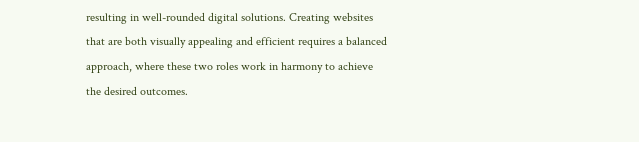resulting in well-rounded digital solutions. Creating websites that are both visually appealing and efficient requires a balanced approach, where these two roles work in harmony to achieve the desired outcomes.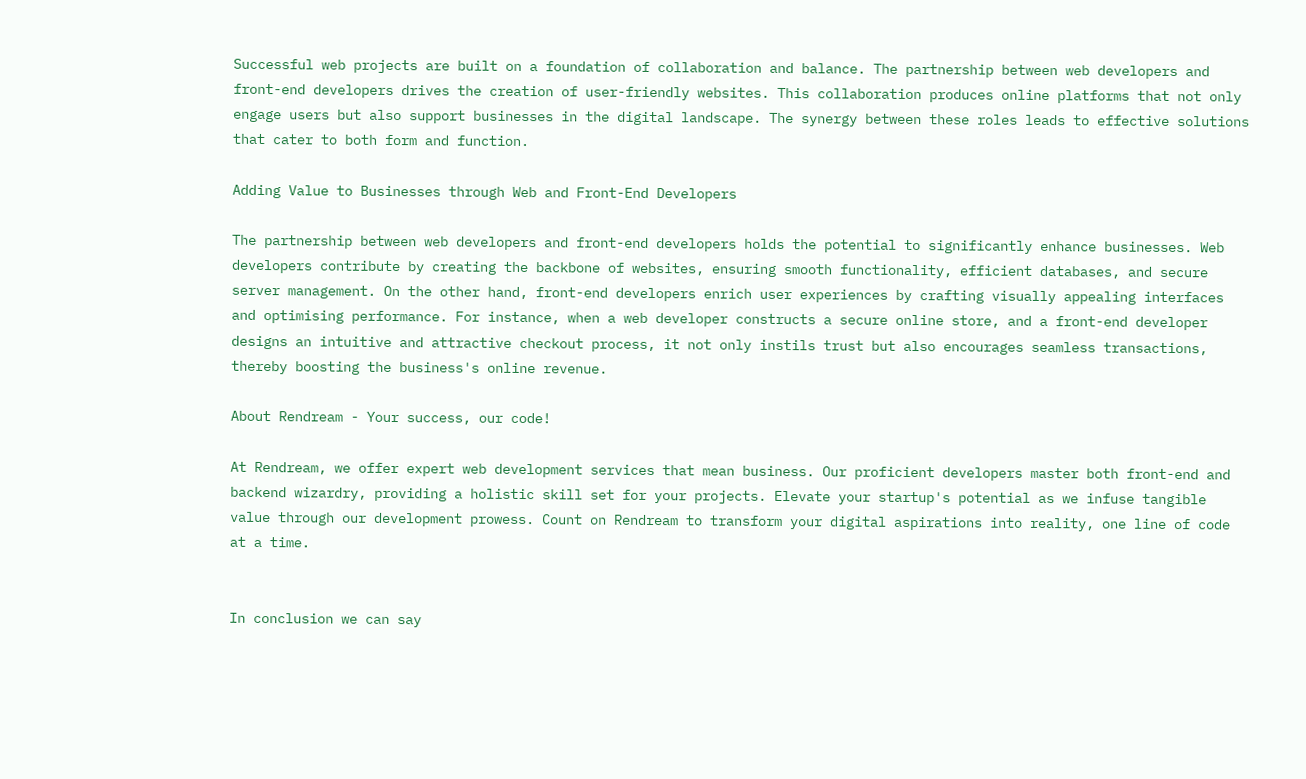Successful web projects are built on a foundation of collaboration and balance. The partnership between web developers and front-end developers drives the creation of user-friendly websites. This collaboration produces online platforms that not only engage users but also support businesses in the digital landscape. The synergy between these roles leads to effective solutions that cater to both form and function.

Adding Value to Businesses through Web and Front-End Developers

The partnership between web developers and front-end developers holds the potential to significantly enhance businesses. Web developers contribute by creating the backbone of websites, ensuring smooth functionality, efficient databases, and secure server management. On the other hand, front-end developers enrich user experiences by crafting visually appealing interfaces and optimising performance. For instance, when a web developer constructs a secure online store, and a front-end developer designs an intuitive and attractive checkout process, it not only instils trust but also encourages seamless transactions, thereby boosting the business's online revenue.

About Rendream - Your success, our code!

At Rendream, we offer expert web development services that mean business. Our proficient developers master both front-end and backend wizardry, providing a holistic skill set for your projects. Elevate your startup's potential as we infuse tangible value through our development prowess. Count on Rendream to transform your digital aspirations into reality, one line of code at a time.


In conclusion we can say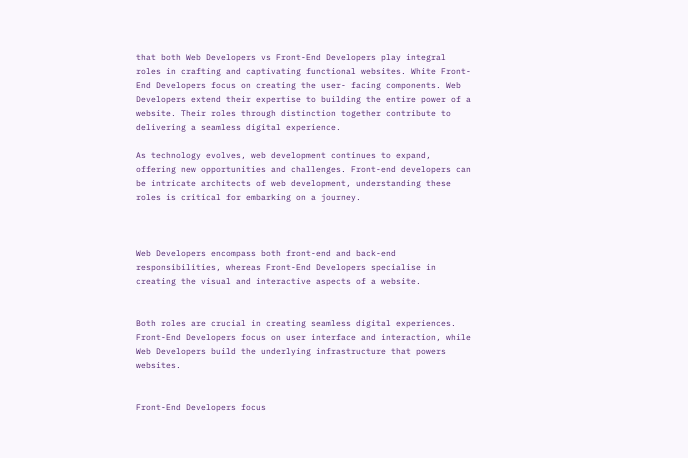that both Web Developers vs Front-End Developers play integral roles in crafting and captivating functional websites. White Front-End Developers focus on creating the user- facing components. Web Developers extend their expertise to building the entire power of a website. Their roles through distinction together contribute to delivering a seamless digital experience.

As technology evolves, web development continues to expand, offering new opportunities and challenges. Front-end developers can be intricate architects of web development, understanding these roles is critical for embarking on a journey.



Web Developers encompass both front-end and back-end responsibilities, whereas Front-End Developers specialise in creating the visual and interactive aspects of a website.


Both roles are crucial in creating seamless digital experiences. Front-End Developers focus on user interface and interaction, while Web Developers build the underlying infrastructure that powers websites.


Front-End Developers focus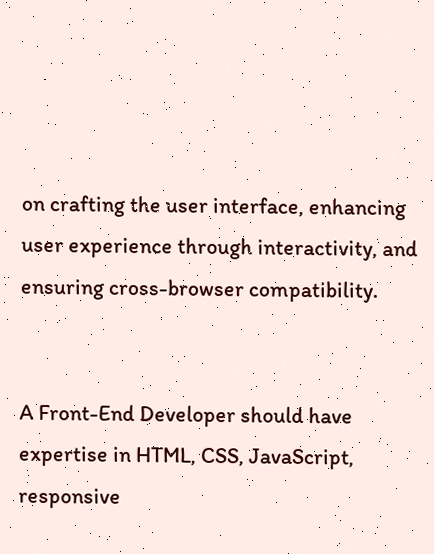on crafting the user interface, enhancing user experience through interactivity, and ensuring cross-browser compatibility.


A Front-End Developer should have expertise in HTML, CSS, JavaScript, responsive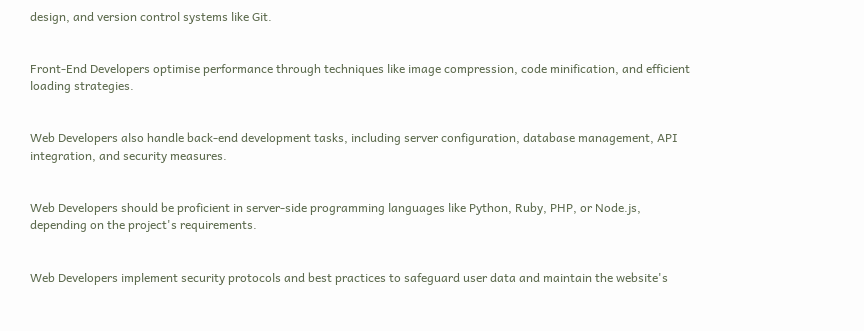design, and version control systems like Git.


Front-End Developers optimise performance through techniques like image compression, code minification, and efficient loading strategies.


Web Developers also handle back-end development tasks, including server configuration, database management, API integration, and security measures.


Web Developers should be proficient in server-side programming languages like Python, Ruby, PHP, or Node.js, depending on the project's requirements.


Web Developers implement security protocols and best practices to safeguard user data and maintain the website's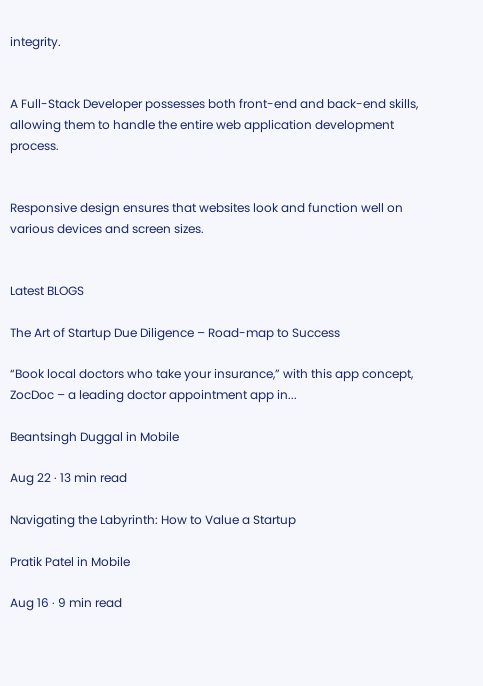integrity.


A Full-Stack Developer possesses both front-end and back-end skills, allowing them to handle the entire web application development process.


Responsive design ensures that websites look and function well on various devices and screen sizes.


Latest BLOGS

The Art of Startup Due Diligence – Road-map to Success

“Book local doctors who take your insurance,” with this app concept, ZocDoc – a leading doctor appointment app in...

Beantsingh Duggal in Mobile

Aug 22 · 13 min read

Navigating the Labyrinth: How to Value a Startup

Pratik Patel in Mobile

Aug 16 · 9 min read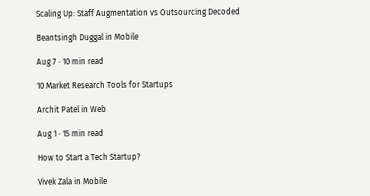Scaling Up: Staff Augmentation vs Outsourcing Decoded

Beantsingh Duggal in Mobile

Aug 7 · 10 min read

10 Market Research Tools for Startups

Archit Patel in Web

Aug 1 · 15 min read

How to Start a Tech Startup?

Vivek Zala in Mobile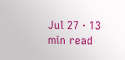Jul 27 · 13 min read